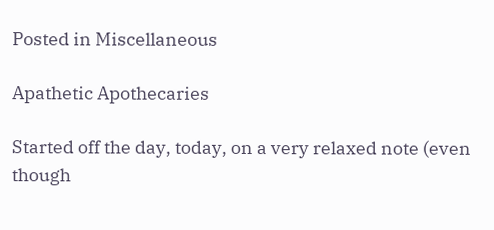Posted in Miscellaneous

Apathetic Apothecaries

Started off the day, today, on a very relaxed note (even though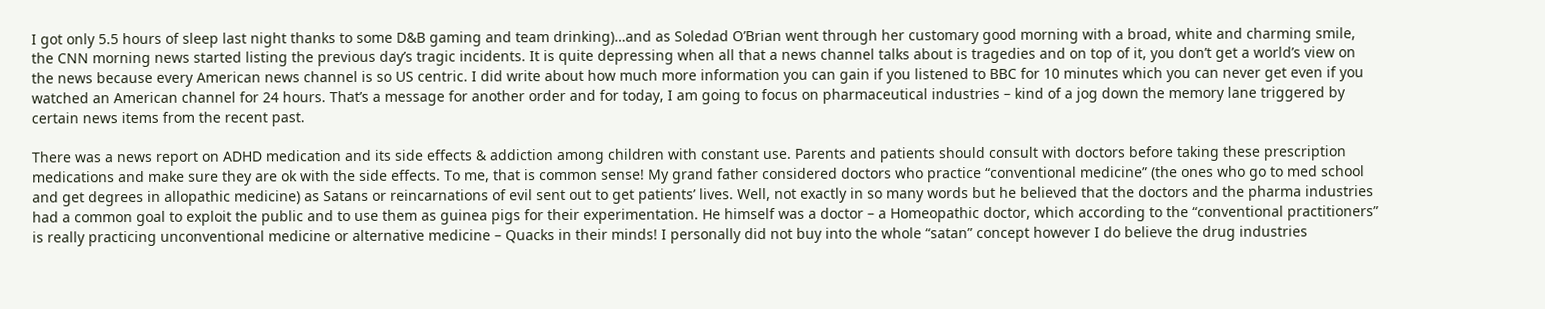I got only 5.5 hours of sleep last night thanks to some D&B gaming and team drinking)…and as Soledad O’Brian went through her customary good morning with a broad, white and charming smile, the CNN morning news started listing the previous day’s tragic incidents. It is quite depressing when all that a news channel talks about is tragedies and on top of it, you don’t get a world’s view on the news because every American news channel is so US centric. I did write about how much more information you can gain if you listened to BBC for 10 minutes which you can never get even if you watched an American channel for 24 hours. That’s a message for another order and for today, I am going to focus on pharmaceutical industries – kind of a jog down the memory lane triggered by certain news items from the recent past.

There was a news report on ADHD medication and its side effects & addiction among children with constant use. Parents and patients should consult with doctors before taking these prescription medications and make sure they are ok with the side effects. To me, that is common sense! My grand father considered doctors who practice “conventional medicine” (the ones who go to med school and get degrees in allopathic medicine) as Satans or reincarnations of evil sent out to get patients’ lives. Well, not exactly in so many words but he believed that the doctors and the pharma industries had a common goal to exploit the public and to use them as guinea pigs for their experimentation. He himself was a doctor – a Homeopathic doctor, which according to the “conventional practitioners” is really practicing unconventional medicine or alternative medicine – Quacks in their minds! I personally did not buy into the whole “satan” concept however I do believe the drug industries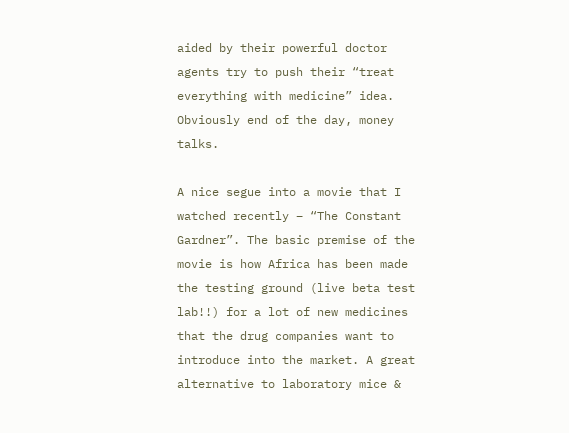aided by their powerful doctor agents try to push their “treat everything with medicine” idea. Obviously end of the day, money talks.

A nice segue into a movie that I watched recently – “The Constant Gardner”. The basic premise of the movie is how Africa has been made the testing ground (live beta test lab!!) for a lot of new medicines that the drug companies want to introduce into the market. A great alternative to laboratory mice &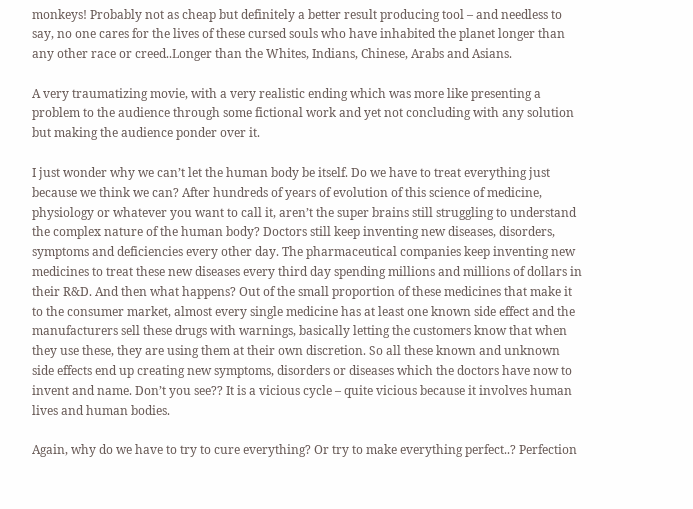monkeys! Probably not as cheap but definitely a better result producing tool – and needless to say, no one cares for the lives of these cursed souls who have inhabited the planet longer than any other race or creed..Longer than the Whites, Indians, Chinese, Arabs and Asians.

A very traumatizing movie, with a very realistic ending which was more like presenting a problem to the audience through some fictional work and yet not concluding with any solution but making the audience ponder over it.

I just wonder why we can’t let the human body be itself. Do we have to treat everything just because we think we can? After hundreds of years of evolution of this science of medicine, physiology or whatever you want to call it, aren’t the super brains still struggling to understand the complex nature of the human body? Doctors still keep inventing new diseases, disorders, symptoms and deficiencies every other day. The pharmaceutical companies keep inventing new medicines to treat these new diseases every third day spending millions and millions of dollars in their R&D. And then what happens? Out of the small proportion of these medicines that make it to the consumer market, almost every single medicine has at least one known side effect and the manufacturers sell these drugs with warnings, basically letting the customers know that when they use these, they are using them at their own discretion. So all these known and unknown side effects end up creating new symptoms, disorders or diseases which the doctors have now to invent and name. Don’t you see?? It is a vicious cycle – quite vicious because it involves human lives and human bodies.

Again, why do we have to try to cure everything? Or try to make everything perfect..? Perfection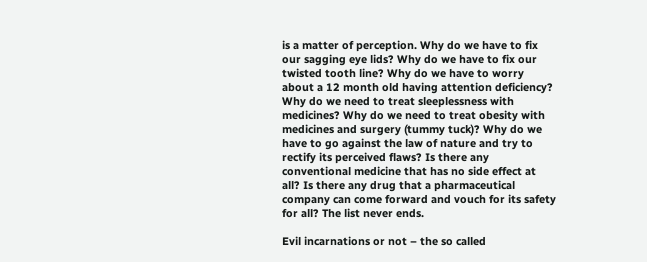is a matter of perception. Why do we have to fix our sagging eye lids? Why do we have to fix our twisted tooth line? Why do we have to worry about a 12 month old having attention deficiency? Why do we need to treat sleeplessness with medicines? Why do we need to treat obesity with medicines and surgery (tummy tuck)? Why do we have to go against the law of nature and try to rectify its perceived flaws? Is there any conventional medicine that has no side effect at all? Is there any drug that a pharmaceutical company can come forward and vouch for its safety for all? The list never ends.

Evil incarnations or not – the so called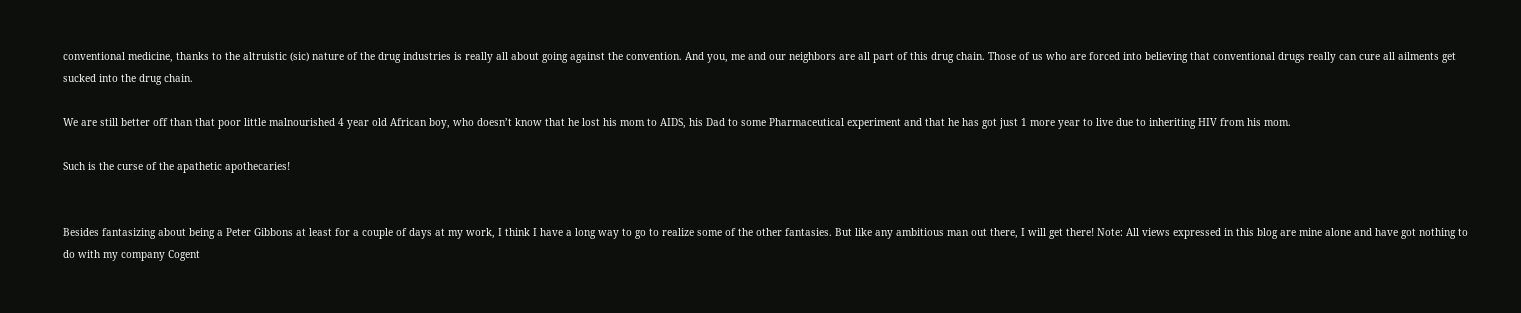conventional medicine, thanks to the altruistic (sic) nature of the drug industries is really all about going against the convention. And you, me and our neighbors are all part of this drug chain. Those of us who are forced into believing that conventional drugs really can cure all ailments get sucked into the drug chain.

We are still better off than that poor little malnourished 4 year old African boy, who doesn’t know that he lost his mom to AIDS, his Dad to some Pharmaceutical experiment and that he has got just 1 more year to live due to inheriting HIV from his mom.

Such is the curse of the apathetic apothecaries!


Besides fantasizing about being a Peter Gibbons at least for a couple of days at my work, I think I have a long way to go to realize some of the other fantasies. But like any ambitious man out there, I will get there! Note: All views expressed in this blog are mine alone and have got nothing to do with my company Cogent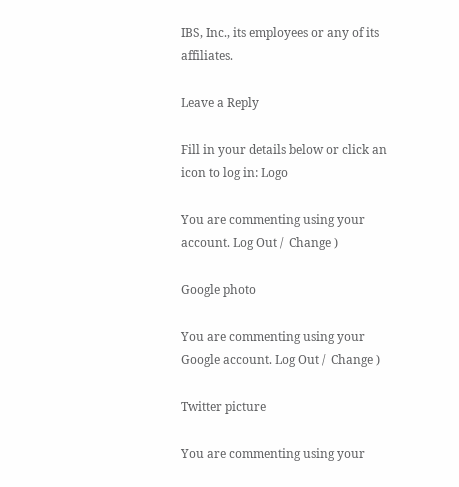IBS, Inc., its employees or any of its affiliates.

Leave a Reply

Fill in your details below or click an icon to log in: Logo

You are commenting using your account. Log Out /  Change )

Google photo

You are commenting using your Google account. Log Out /  Change )

Twitter picture

You are commenting using your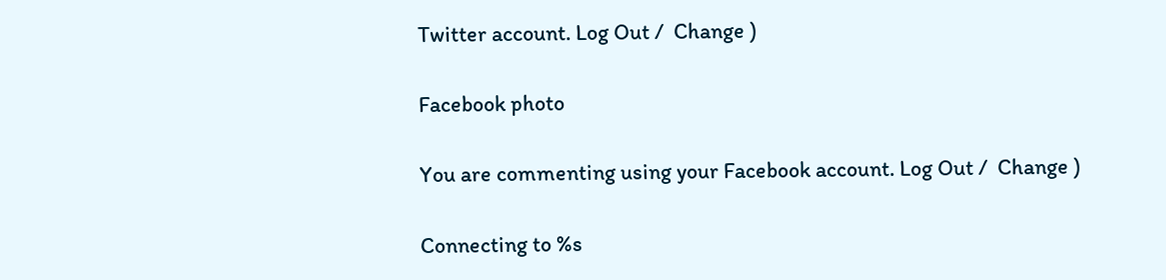Twitter account. Log Out /  Change )

Facebook photo

You are commenting using your Facebook account. Log Out /  Change )

Connecting to %s